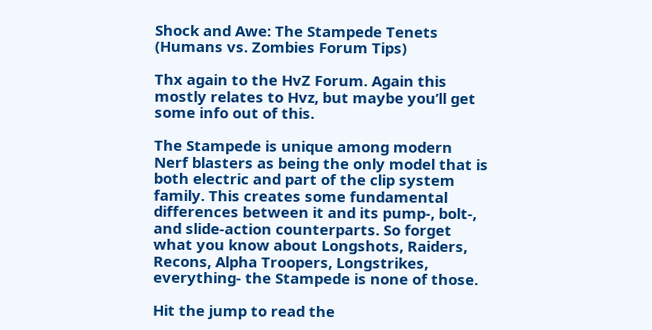Shock and Awe: The Stampede Tenets (Humans vs. Zombies Forum Tips)

Thx again to the HvZ Forum. Again this mostly relates to Hvz, but maybe you’ll get some info out of this.

The Stampede is unique among modern Nerf blasters as being the only model that is both electric and part of the clip system family. This creates some fundamental differences between it and its pump-, bolt-, and slide-action counterparts. So forget what you know about Longshots, Raiders, Recons, Alpha Troopers, Longstrikes, everything- the Stampede is none of those.

Hit the jump to read the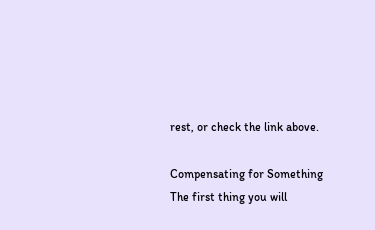rest, or check the link above.

Compensating for Something
The first thing you will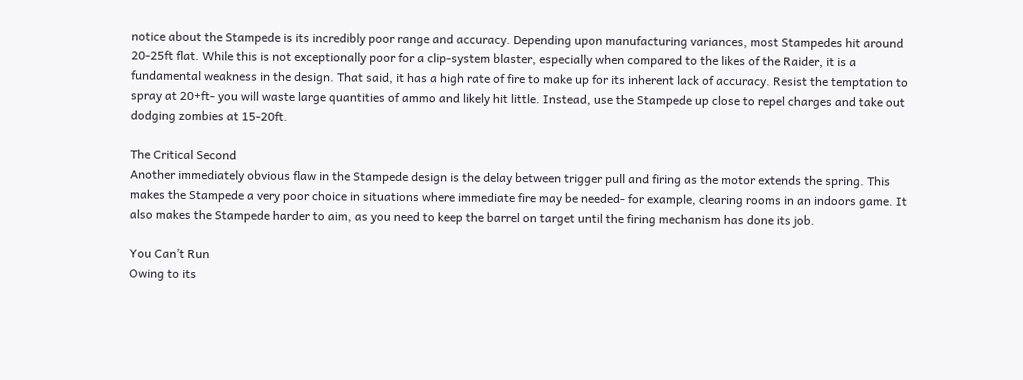notice about the Stampede is its incredibly poor range and accuracy. Depending upon manufacturing variances, most Stampedes hit around 20-25ft flat. While this is not exceptionally poor for a clip-system blaster, especially when compared to the likes of the Raider, it is a fundamental weakness in the design. That said, it has a high rate of fire to make up for its inherent lack of accuracy. Resist the temptation to spray at 20+ft- you will waste large quantities of ammo and likely hit little. Instead, use the Stampede up close to repel charges and take out dodging zombies at 15-20ft.

The Critical Second
Another immediately obvious flaw in the Stampede design is the delay between trigger pull and firing as the motor extends the spring. This makes the Stampede a very poor choice in situations where immediate fire may be needed- for example, clearing rooms in an indoors game. It also makes the Stampede harder to aim, as you need to keep the barrel on target until the firing mechanism has done its job.

You Can’t Run
Owing to its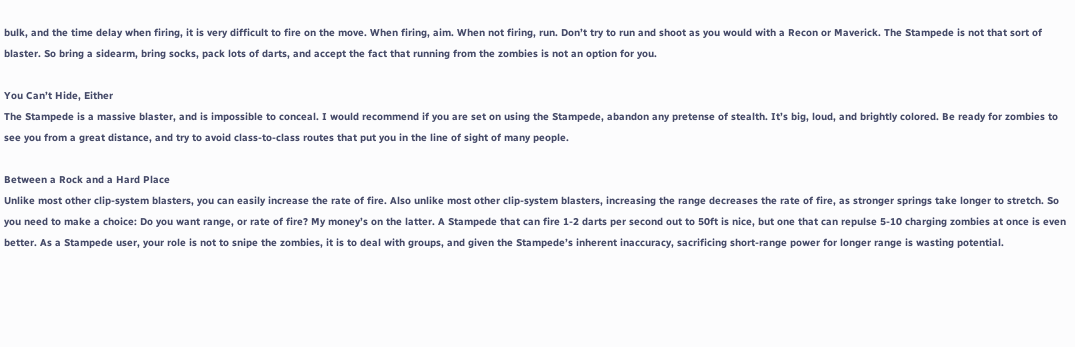bulk, and the time delay when firing, it is very difficult to fire on the move. When firing, aim. When not firing, run. Don’t try to run and shoot as you would with a Recon or Maverick. The Stampede is not that sort of blaster. So bring a sidearm, bring socks, pack lots of darts, and accept the fact that running from the zombies is not an option for you.

You Can’t Hide, Either
The Stampede is a massive blaster, and is impossible to conceal. I would recommend if you are set on using the Stampede, abandon any pretense of stealth. It’s big, loud, and brightly colored. Be ready for zombies to see you from a great distance, and try to avoid class-to-class routes that put you in the line of sight of many people.

Between a Rock and a Hard Place
Unlike most other clip-system blasters, you can easily increase the rate of fire. Also unlike most other clip-system blasters, increasing the range decreases the rate of fire, as stronger springs take longer to stretch. So you need to make a choice: Do you want range, or rate of fire? My money’s on the latter. A Stampede that can fire 1-2 darts per second out to 50ft is nice, but one that can repulse 5-10 charging zombies at once is even better. As a Stampede user, your role is not to snipe the zombies, it is to deal with groups, and given the Stampede’s inherent inaccuracy, sacrificing short-range power for longer range is wasting potential.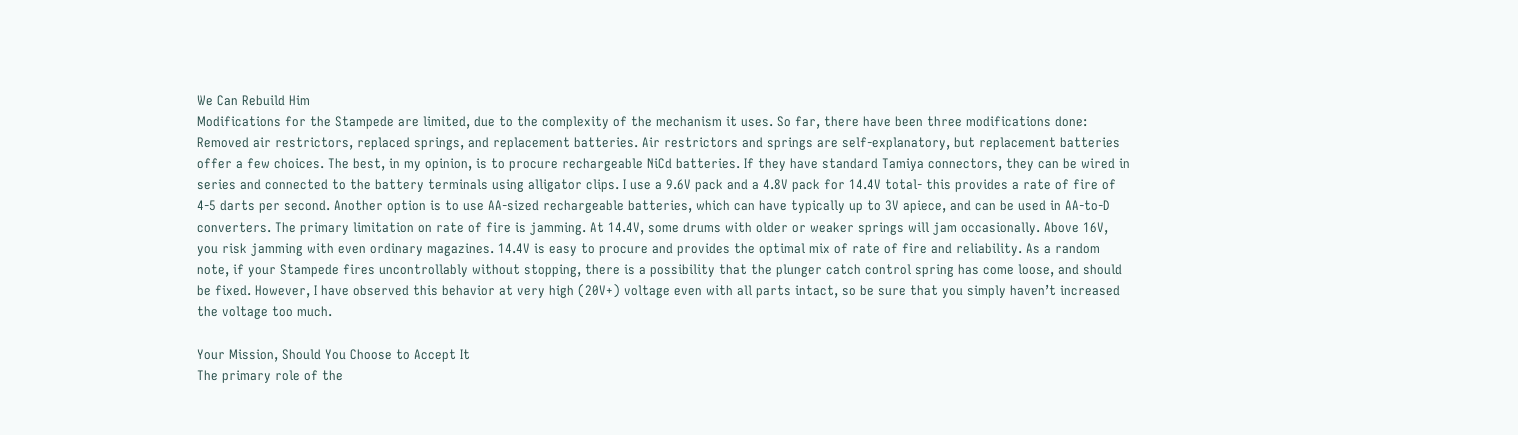We Can Rebuild Him
Modifications for the Stampede are limited, due to the complexity of the mechanism it uses. So far, there have been three modifications done: Removed air restrictors, replaced springs, and replacement batteries. Air restrictors and springs are self-explanatory, but replacement batteries offer a few choices. The best, in my opinion, is to procure rechargeable NiCd batteries. If they have standard Tamiya connectors, they can be wired in series and connected to the battery terminals using alligator clips. I use a 9.6V pack and a 4.8V pack for 14.4V total- this provides a rate of fire of 4-5 darts per second. Another option is to use AA-sized rechargeable batteries, which can have typically up to 3V apiece, and can be used in AA-to-D converters. The primary limitation on rate of fire is jamming. At 14.4V, some drums with older or weaker springs will jam occasionally. Above 16V, you risk jamming with even ordinary magazines. 14.4V is easy to procure and provides the optimal mix of rate of fire and reliability. As a random note, if your Stampede fires uncontrollably without stopping, there is a possibility that the plunger catch control spring has come loose, and should be fixed. However, I have observed this behavior at very high (20V+) voltage even with all parts intact, so be sure that you simply haven’t increased the voltage too much.

Your Mission, Should You Choose to Accept It
The primary role of the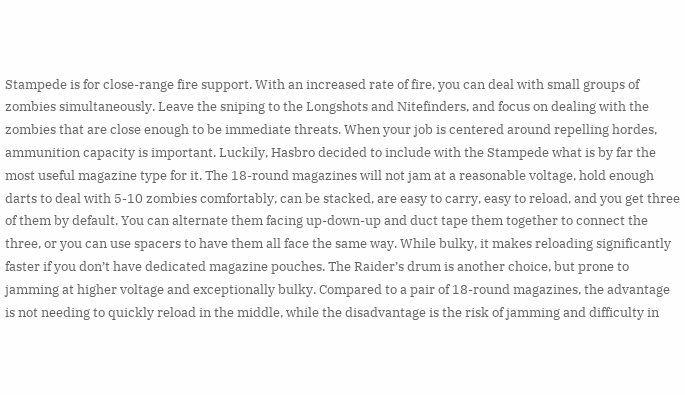Stampede is for close-range fire support. With an increased rate of fire, you can deal with small groups of zombies simultaneously. Leave the sniping to the Longshots and Nitefinders, and focus on dealing with the zombies that are close enough to be immediate threats. When your job is centered around repelling hordes, ammunition capacity is important. Luckily, Hasbro decided to include with the Stampede what is by far the most useful magazine type for it. The 18-round magazines will not jam at a reasonable voltage, hold enough darts to deal with 5-10 zombies comfortably, can be stacked, are easy to carry, easy to reload, and you get three of them by default. You can alternate them facing up-down-up and duct tape them together to connect the three, or you can use spacers to have them all face the same way. While bulky, it makes reloading significantly faster if you don’t have dedicated magazine pouches. The Raider’s drum is another choice, but prone to jamming at higher voltage and exceptionally bulky. Compared to a pair of 18-round magazines, the advantage is not needing to quickly reload in the middle, while the disadvantage is the risk of jamming and difficulty in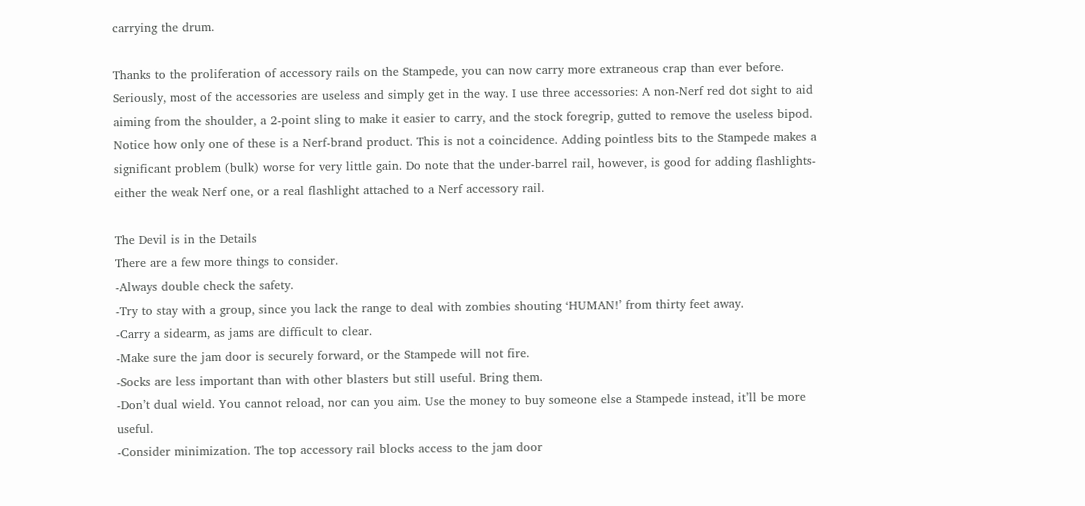carrying the drum.

Thanks to the proliferation of accessory rails on the Stampede, you can now carry more extraneous crap than ever before. Seriously, most of the accessories are useless and simply get in the way. I use three accessories: A non-Nerf red dot sight to aid aiming from the shoulder, a 2-point sling to make it easier to carry, and the stock foregrip, gutted to remove the useless bipod. Notice how only one of these is a Nerf-brand product. This is not a coincidence. Adding pointless bits to the Stampede makes a significant problem (bulk) worse for very little gain. Do note that the under-barrel rail, however, is good for adding flashlights- either the weak Nerf one, or a real flashlight attached to a Nerf accessory rail.

The Devil is in the Details
There are a few more things to consider.
-Always double check the safety.
-Try to stay with a group, since you lack the range to deal with zombies shouting ‘HUMAN!’ from thirty feet away.
-Carry a sidearm, as jams are difficult to clear.
-Make sure the jam door is securely forward, or the Stampede will not fire.
-Socks are less important than with other blasters but still useful. Bring them.
-Don’t dual wield. You cannot reload, nor can you aim. Use the money to buy someone else a Stampede instead, it’ll be more useful.
-Consider minimization. The top accessory rail blocks access to the jam door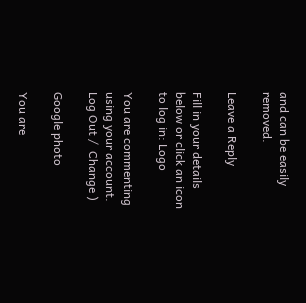and can be easily removed.

Leave a Reply

Fill in your details below or click an icon to log in: Logo

You are commenting using your account. Log Out /  Change )

Google photo

You are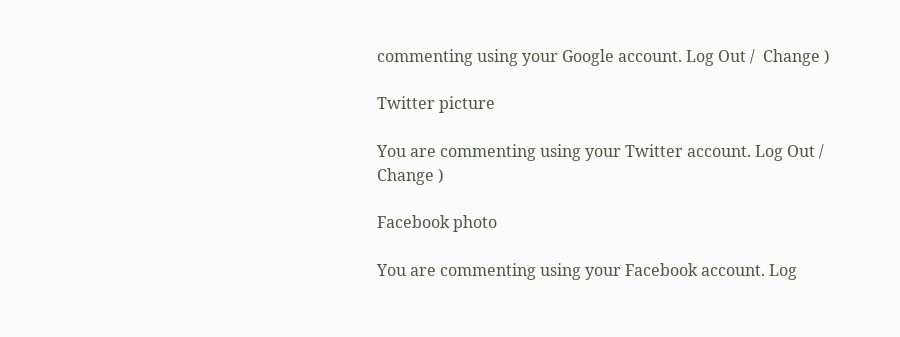commenting using your Google account. Log Out /  Change )

Twitter picture

You are commenting using your Twitter account. Log Out /  Change )

Facebook photo

You are commenting using your Facebook account. Log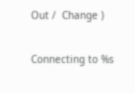Out /  Change )

Connecting to %s